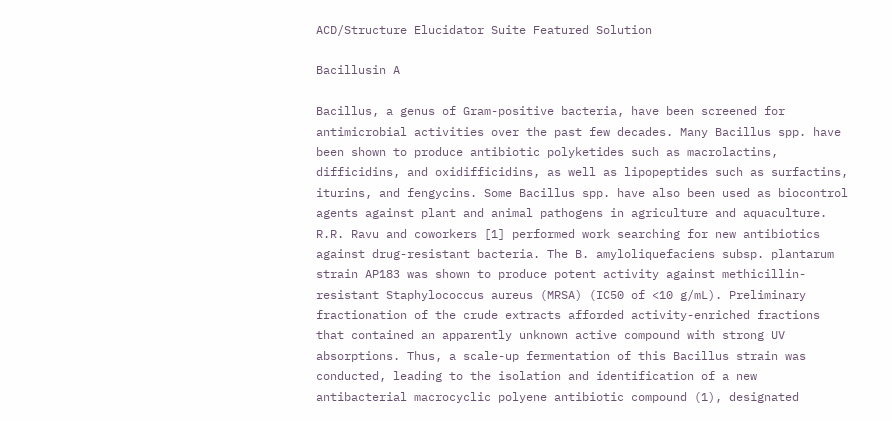ACD/Structure Elucidator Suite Featured Solution

Bacillusin A

Bacillus, a genus of Gram-positive bacteria, have been screened for antimicrobial activities over the past few decades. Many Bacillus spp. have been shown to produce antibiotic polyketides such as macrolactins, difficidins, and oxidifficidins, as well as lipopeptides such as surfactins, iturins, and fengycins. Some Bacillus spp. have also been used as biocontrol agents against plant and animal pathogens in agriculture and aquaculture. R.R. Ravu and coworkers [1] performed work searching for new antibiotics against drug-resistant bacteria. The B. amyloliquefaciens subsp. plantarum strain AP183 was shown to produce potent activity against methicillin-resistant Staphylococcus aureus (MRSA) (IC50 of <10 g/mL). Preliminary fractionation of the crude extracts afforded activity-enriched fractions that contained an apparently unknown active compound with strong UV absorptions. Thus, a scale-up fermentation of this Bacillus strain was conducted, leading to the isolation and identification of a new antibacterial macrocyclic polyene antibiotic compound (1), designated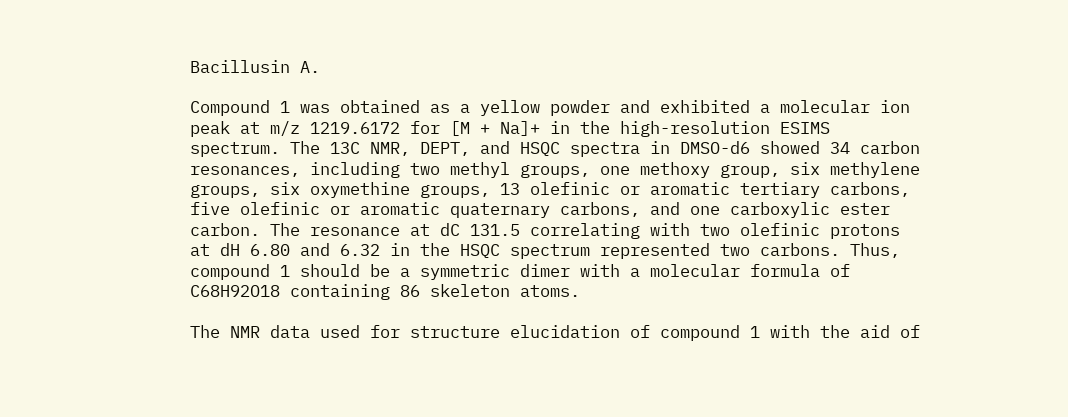Bacillusin A.

Compound 1 was obtained as a yellow powder and exhibited a molecular ion peak at m/z 1219.6172 for [M + Na]+ in the high-resolution ESIMS spectrum. The 13C NMR, DEPT, and HSQC spectra in DMSO-d6 showed 34 carbon resonances, including two methyl groups, one methoxy group, six methylene groups, six oxymethine groups, 13 olefinic or aromatic tertiary carbons, five olefinic or aromatic quaternary carbons, and one carboxylic ester carbon. The resonance at dC 131.5 correlating with two olefinic protons at dH 6.80 and 6.32 in the HSQC spectrum represented two carbons. Thus, compound 1 should be a symmetric dimer with a molecular formula of C68H92O18 containing 86 skeleton atoms.

The NMR data used for structure elucidation of compound 1 with the aid of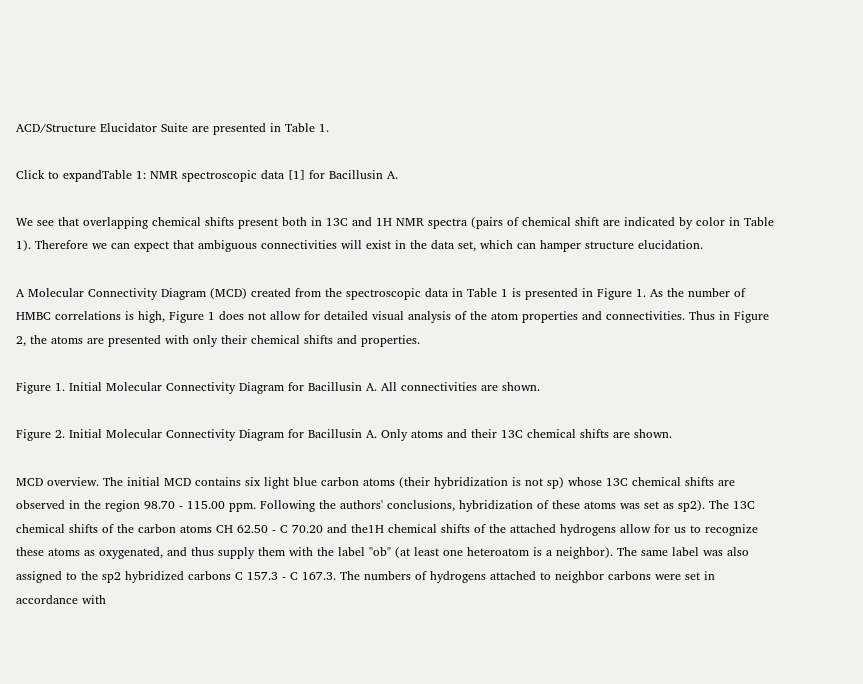ACD/Structure Elucidator Suite are presented in Table 1.

Click to expandTable 1: NMR spectroscopic data [1] for Bacillusin A.

We see that overlapping chemical shifts present both in 13C and 1H NMR spectra (pairs of chemical shift are indicated by color in Table 1). Therefore we can expect that ambiguous connectivities will exist in the data set, which can hamper structure elucidation.

A Molecular Connectivity Diagram (MCD) created from the spectroscopic data in Table 1 is presented in Figure 1. As the number of HMBC correlations is high, Figure 1 does not allow for detailed visual analysis of the atom properties and connectivities. Thus in Figure 2, the atoms are presented with only their chemical shifts and properties.

Figure 1. Initial Molecular Connectivity Diagram for Bacillusin A. All connectivities are shown.

Figure 2. Initial Molecular Connectivity Diagram for Bacillusin A. Only atoms and their 13C chemical shifts are shown.

MCD overview. The initial MCD contains six light blue carbon atoms (their hybridization is not sp) whose 13C chemical shifts are observed in the region 98.70 - 115.00 ppm. Following the authors' conclusions, hybridization of these atoms was set as sp2). The 13C chemical shifts of the carbon atoms CH 62.50 - C 70.20 and the1H chemical shifts of the attached hydrogens allow for us to recognize these atoms as oxygenated, and thus supply them with the label "ob" (at least one heteroatom is a neighbor). The same label was also assigned to the sp2 hybridized carbons C 157.3 - C 167.3. The numbers of hydrogens attached to neighbor carbons were set in accordance with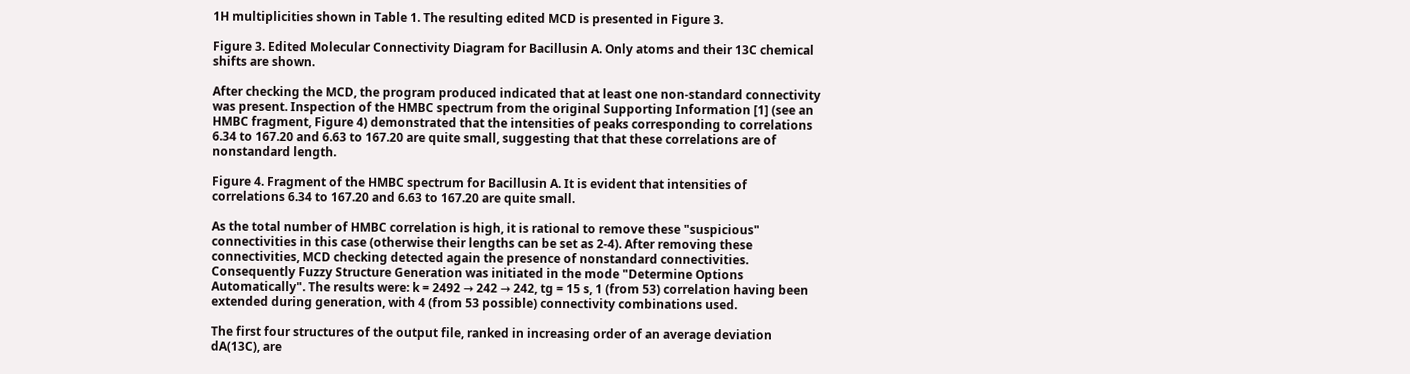1H multiplicities shown in Table 1. The resulting edited MCD is presented in Figure 3.

Figure 3. Edited Molecular Connectivity Diagram for Bacillusin A. Only atoms and their 13C chemical shifts are shown.

After checking the MCD, the program produced indicated that at least one non-standard connectivity was present. Inspection of the HMBC spectrum from the original Supporting Information [1] (see an HMBC fragment, Figure 4) demonstrated that the intensities of peaks corresponding to correlations 6.34 to 167.20 and 6.63 to 167.20 are quite small, suggesting that that these correlations are of nonstandard length.

Figure 4. Fragment of the HMBC spectrum for Bacillusin A. It is evident that intensities of correlations 6.34 to 167.20 and 6.63 to 167.20 are quite small.

As the total number of HMBC correlation is high, it is rational to remove these "suspicious" connectivities in this case (otherwise their lengths can be set as 2-4). After removing these connectivities, MCD checking detected again the presence of nonstandard connectivities. Consequently Fuzzy Structure Generation was initiated in the mode "Determine Options Automatically". The results were: k = 2492 → 242 → 242, tg = 15 s, 1 (from 53) correlation having been extended during generation, with 4 (from 53 possible) connectivity combinations used.

The first four structures of the output file, ranked in increasing order of an average deviation dA(13C), are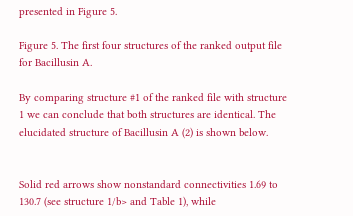presented in Figure 5.

Figure 5. The first four structures of the ranked output file for Bacillusin A.

By comparing structure #1 of the ranked file with structure 1 we can conclude that both structures are identical. The elucidated structure of Bacillusin A (2) is shown below.


Solid red arrows show nonstandard connectivities 1.69 to 130.7 (see structure 1/b> and Table 1), while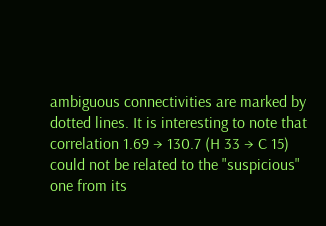ambiguous connectivities are marked by dotted lines. It is interesting to note that correlation 1.69 → 130.7 (H 33 → C 15) could not be related to the "suspicious" one from its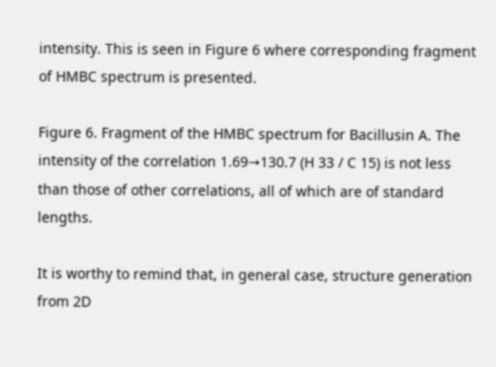intensity. This is seen in Figure 6 where corresponding fragment of HMBC spectrum is presented.

Figure 6. Fragment of the HMBC spectrum for Bacillusin A. The intensity of the correlation 1.69→130.7 (H 33 / C 15) is not less than those of other correlations, all of which are of standard lengths.

It is worthy to remind that, in general case, structure generation from 2D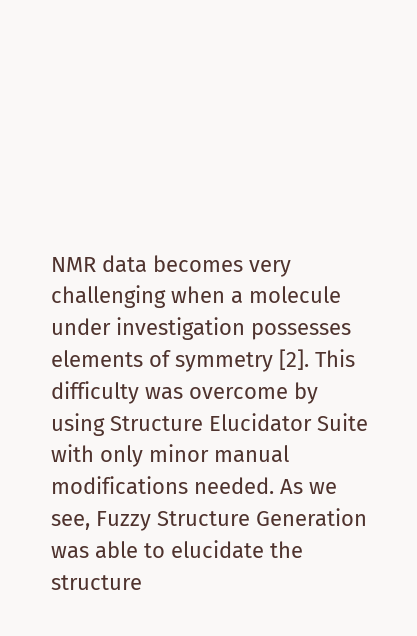NMR data becomes very challenging when a molecule under investigation possesses elements of symmetry [2]. This difficulty was overcome by using Structure Elucidator Suite with only minor manual modifications needed. As we see, Fuzzy Structure Generation was able to elucidate the structure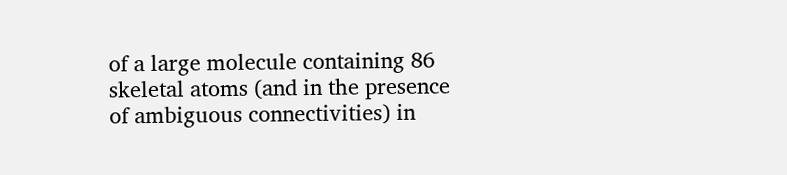of a large molecule containing 86 skeletal atoms (and in the presence of ambiguous connectivities) in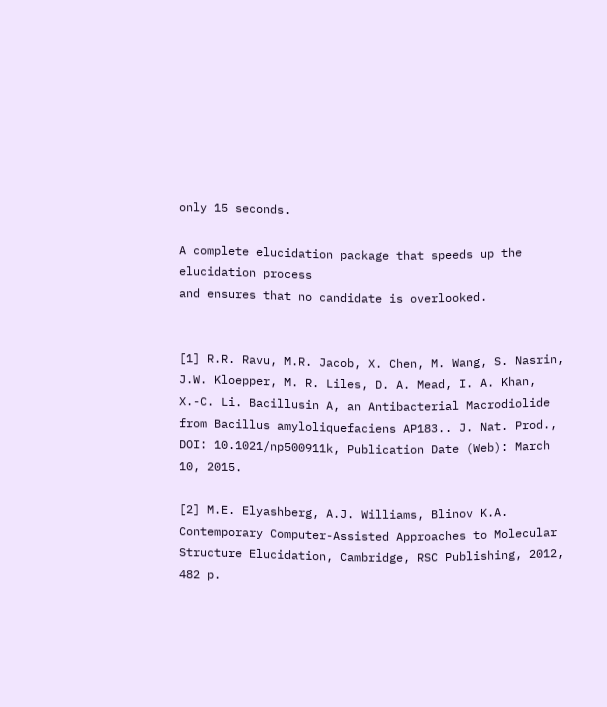only 15 seconds.

A complete elucidation package that speeds up the elucidation process
and ensures that no candidate is overlooked.


[1] R.R. Ravu, M.R. Jacob, X. Chen, M. Wang, S. Nasrin, J.W. Kloepper, M. R. Liles, D. A. Mead, I. A. Khan, X.-C. Li. Bacillusin A, an Antibacterial Macrodiolide from Bacillus amyloliquefaciens AP183.. J. Nat. Prod., DOI: 10.1021/np500911k, Publication Date (Web): March 10, 2015.

[2] M.E. Elyashberg, A.J. Williams, Blinov K.A. Contemporary Computer-Assisted Approaches to Molecular Structure Elucidation, Cambridge, RSC Publishing, 2012, 482 p.